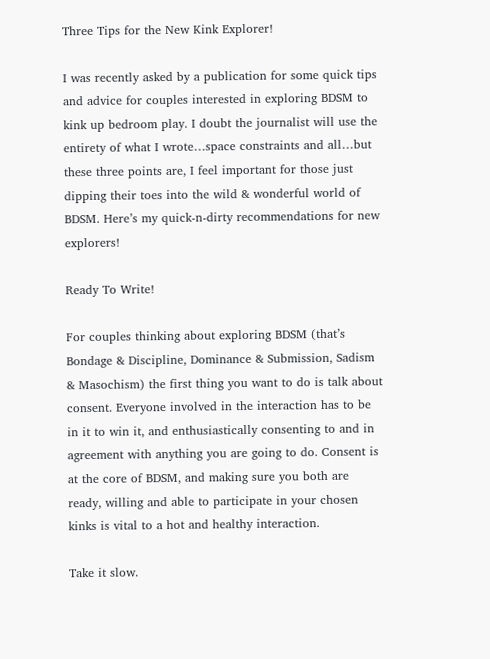Three Tips for the New Kink Explorer!

I was recently asked by a publication for some quick tips and advice for couples interested in exploring BDSM to kink up bedroom play. I doubt the journalist will use the entirety of what I wrote…space constraints and all…but these three points are, I feel important for those just dipping their toes into the wild & wonderful world of BDSM. Here’s my quick-n-dirty recommendations for new explorers!

Ready To Write!

For couples thinking about exploring BDSM (that’s Bondage & Discipline, Dominance & Submission, Sadism & Masochism) the first thing you want to do is talk about consent. Everyone involved in the interaction has to be in it to win it, and enthusiastically consenting to and in agreement with anything you are going to do. Consent is at the core of BDSM, and making sure you both are ready, willing and able to participate in your chosen kinks is vital to a hot and healthy interaction.

Take it slow.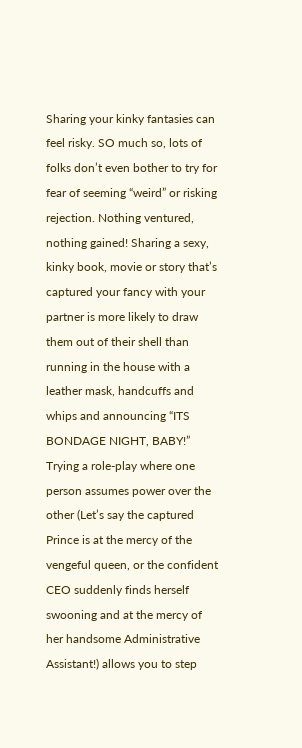Sharing your kinky fantasies can feel risky. SO much so, lots of folks don’t even bother to try for fear of seeming “weird” or risking rejection. Nothing ventured, nothing gained! Sharing a sexy, kinky book, movie or story that’s captured your fancy with your partner is more likely to draw them out of their shell than running in the house with a leather mask, handcuffs and whips and announcing “ITS BONDAGE NIGHT, BABY!” Trying a role-play where one person assumes power over the other (Let’s say the captured Prince is at the mercy of the vengeful queen, or the confident CEO suddenly finds herself swooning and at the mercy of her handsome Administrative Assistant!) allows you to step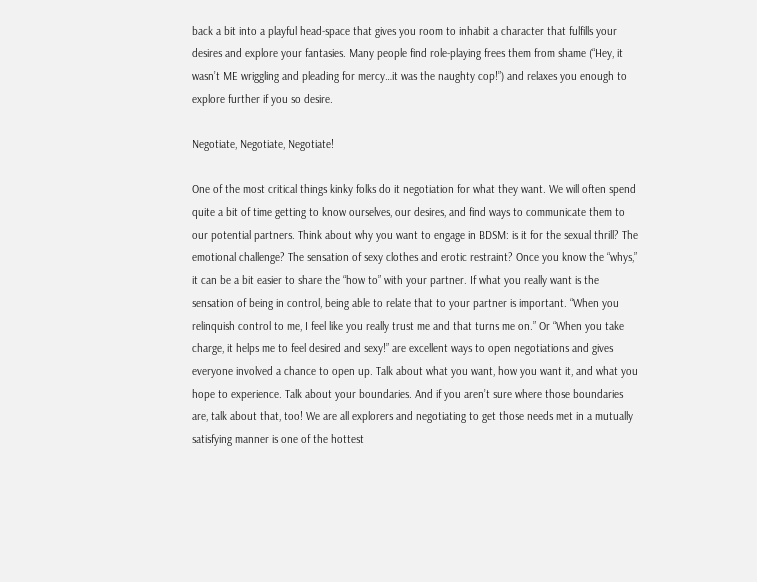back a bit into a playful head-space that gives you room to inhabit a character that fulfills your desires and explore your fantasies. Many people find role-playing frees them from shame (“Hey, it wasn’t ME wriggling and pleading for mercy…it was the naughty cop!”) and relaxes you enough to explore further if you so desire.

Negotiate, Negotiate, Negotiate!

One of the most critical things kinky folks do it negotiation for what they want. We will often spend quite a bit of time getting to know ourselves, our desires, and find ways to communicate them to our potential partners. Think about why you want to engage in BDSM: is it for the sexual thrill? The emotional challenge? The sensation of sexy clothes and erotic restraint? Once you know the “whys,” it can be a bit easier to share the “how to” with your partner. If what you really want is the sensation of being in control, being able to relate that to your partner is important. “When you relinquish control to me, I feel like you really trust me and that turns me on.” Or “When you take charge, it helps me to feel desired and sexy!” are excellent ways to open negotiations and gives everyone involved a chance to open up. Talk about what you want, how you want it, and what you hope to experience. Talk about your boundaries. And if you aren’t sure where those boundaries are, talk about that, too! We are all explorers and negotiating to get those needs met in a mutually satisfying manner is one of the hottest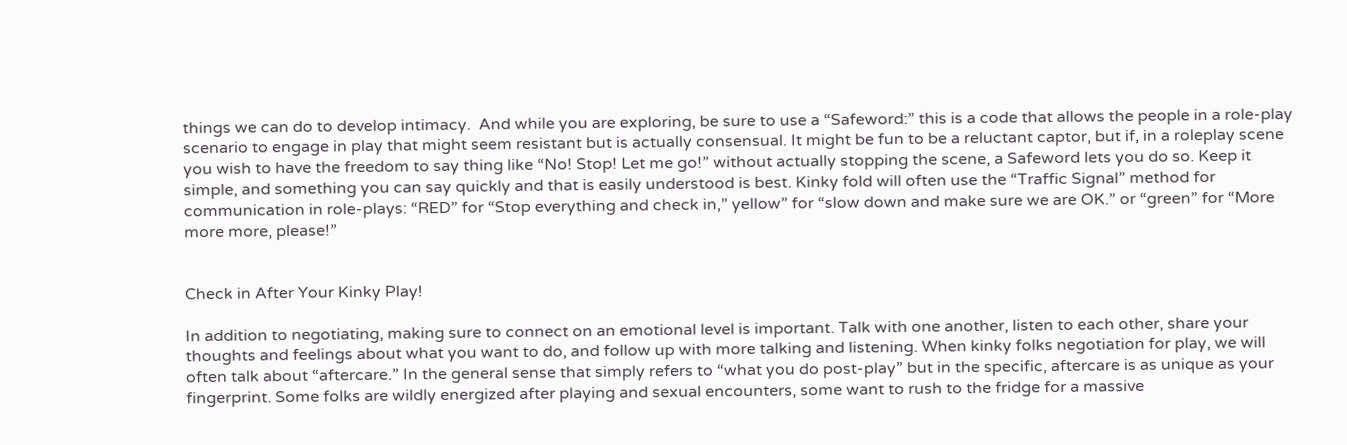things we can do to develop intimacy.  And while you are exploring, be sure to use a “Safeword:” this is a code that allows the people in a role-play scenario to engage in play that might seem resistant but is actually consensual. It might be fun to be a reluctant captor, but if, in a roleplay scene you wish to have the freedom to say thing like “No! Stop! Let me go!” without actually stopping the scene, a Safeword lets you do so. Keep it simple, and something you can say quickly and that is easily understood is best. Kinky fold will often use the “Traffic Signal” method for communication in role-plays: “RED” for “Stop everything and check in,” yellow” for “slow down and make sure we are OK.” or “green” for “More more more, please!”


Check in After Your Kinky Play!

In addition to negotiating, making sure to connect on an emotional level is important. Talk with one another, listen to each other, share your thoughts and feelings about what you want to do, and follow up with more talking and listening. When kinky folks negotiation for play, we will often talk about “aftercare.” In the general sense that simply refers to “what you do post-play” but in the specific, aftercare is as unique as your fingerprint. Some folks are wildly energized after playing and sexual encounters, some want to rush to the fridge for a massive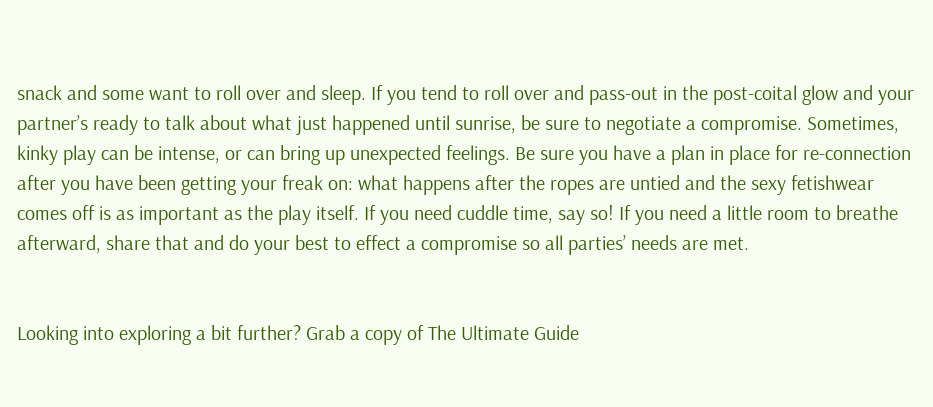snack and some want to roll over and sleep. If you tend to roll over and pass-out in the post-coital glow and your partner’s ready to talk about what just happened until sunrise, be sure to negotiate a compromise. Sometimes, kinky play can be intense, or can bring up unexpected feelings. Be sure you have a plan in place for re-connection after you have been getting your freak on: what happens after the ropes are untied and the sexy fetishwear comes off is as important as the play itself. If you need cuddle time, say so! If you need a little room to breathe afterward, share that and do your best to effect a compromise so all parties’ needs are met.


Looking into exploring a bit further? Grab a copy of The Ultimate Guide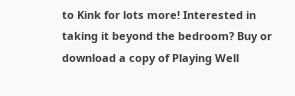to Kink for lots more! Interested in taking it beyond the bedroom? Buy or download a copy of Playing Well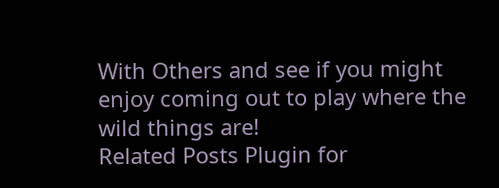With Others and see if you might enjoy coming out to play where the wild things are!
Related Posts Plugin for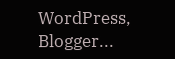WordPress, Blogger...